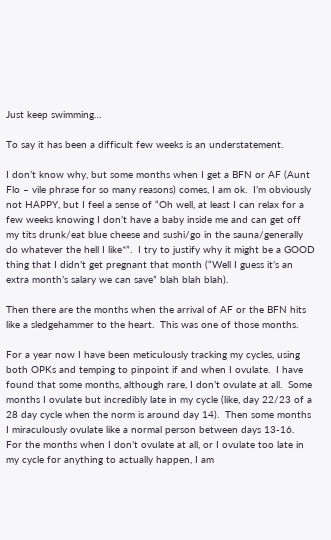Just keep swimming…

To say it has been a difficult few weeks is an understatement.

I don’t know why, but some months when I get a BFN or AF (Aunt Flo – vile phrase for so many reasons) comes, I am ok.  I’m obviously not HAPPY, but I feel a sense of “Oh well, at least I can relax for a few weeks knowing I don’t have a baby inside me and can get off my tits drunk/eat blue cheese and sushi/go in the sauna/generally do whatever the hell I like*”.  I try to justify why it might be a GOOD thing that I didn’t get pregnant that month (“Well I guess it’s an extra month’s salary we can save” blah blah blah).

Then there are the months when the arrival of AF or the BFN hits like a sledgehammer to the heart.  This was one of those months.

For a year now I have been meticulously tracking my cycles, using both OPKs and temping to pinpoint if and when I ovulate.  I have found that some months, although rare, I don’t ovulate at all.  Some months I ovulate but incredibly late in my cycle (like, day 22/23 of a 28 day cycle when the norm is around day 14).  Then some months I miraculously ovulate like a normal person between days 13-16.  For the months when I don’t ovulate at all, or I ovulate too late in my cycle for anything to actually happen, I am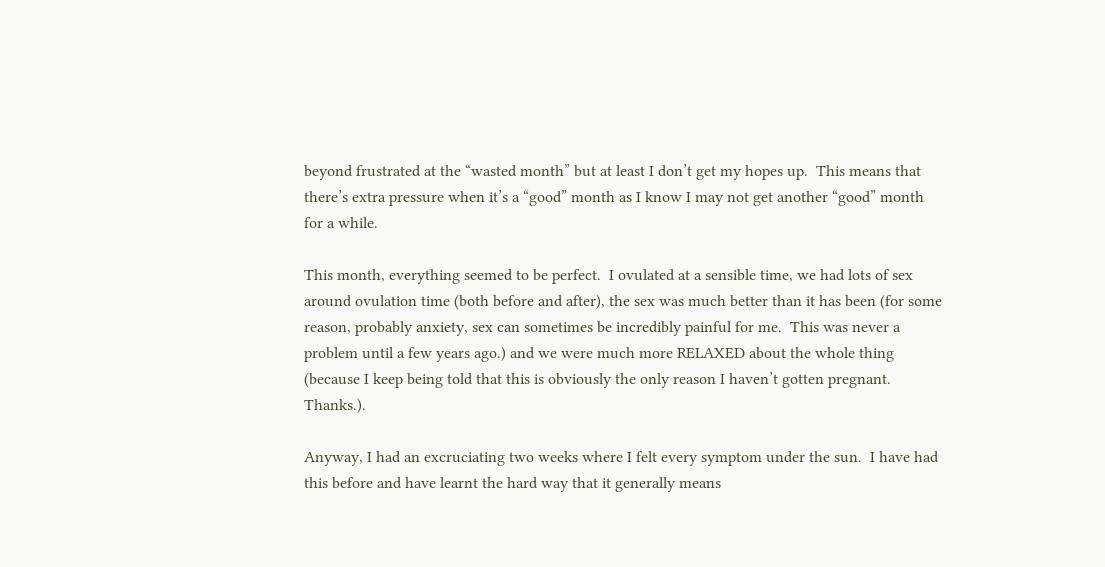beyond frustrated at the “wasted month” but at least I don’t get my hopes up.  This means that there’s extra pressure when it’s a “good” month as I know I may not get another “good” month for a while.

This month, everything seemed to be perfect.  I ovulated at a sensible time, we had lots of sex around ovulation time (both before and after), the sex was much better than it has been (for some reason, probably anxiety, sex can sometimes be incredibly painful for me.  This was never a problem until a few years ago.) and we were much more RELAXED about the whole thing (because I keep being told that this is obviously the only reason I haven’t gotten pregnant.  Thanks.).

Anyway, I had an excruciating two weeks where I felt every symptom under the sun.  I have had this before and have learnt the hard way that it generally means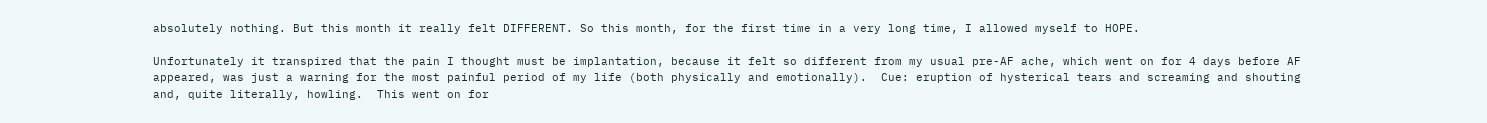absolutely nothing. But this month it really felt DIFFERENT. So this month, for the first time in a very long time, I allowed myself to HOPE.

Unfortunately it transpired that the pain I thought must be implantation, because it felt so different from my usual pre-AF ache, which went on for 4 days before AF appeared, was just a warning for the most painful period of my life (both physically and emotionally).  Cue: eruption of hysterical tears and screaming and shouting and, quite literally, howling.  This went on for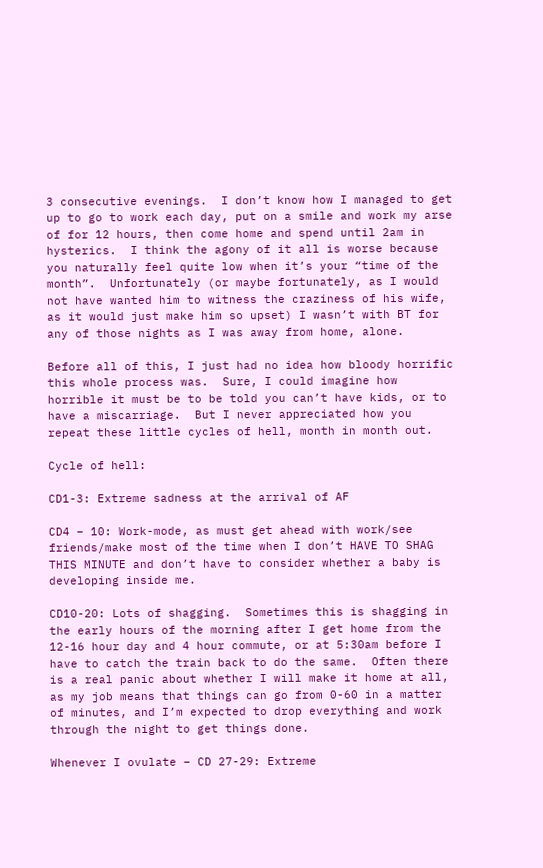3 consecutive evenings.  I don’t know how I managed to get up to go to work each day, put on a smile and work my arse of for 12 hours, then come home and spend until 2am in hysterics.  I think the agony of it all is worse because you naturally feel quite low when it’s your “time of the month”.  Unfortunately (or maybe fortunately, as I would not have wanted him to witness the craziness of his wife, as it would just make him so upset) I wasn’t with BT for any of those nights as I was away from home, alone.

Before all of this, I just had no idea how bloody horrific this whole process was.  Sure, I could imagine how horrible it must be to be told you can’t have kids, or to have a miscarriage.  But I never appreciated how you repeat these little cycles of hell, month in month out.

Cycle of hell:

CD1-3: Extreme sadness at the arrival of AF

CD4 – 10: Work-mode, as must get ahead with work/see friends/make most of the time when I don’t HAVE TO SHAG THIS MINUTE and don’t have to consider whether a baby is developing inside me.

CD10-20: Lots of shagging.  Sometimes this is shagging in the early hours of the morning after I get home from the 12-16 hour day and 4 hour commute, or at 5:30am before I have to catch the train back to do the same.  Often there is a real panic about whether I will make it home at all, as my job means that things can go from 0-60 in a matter of minutes, and I’m expected to drop everything and work through the night to get things done.

Whenever I ovulate – CD 27-29: Extreme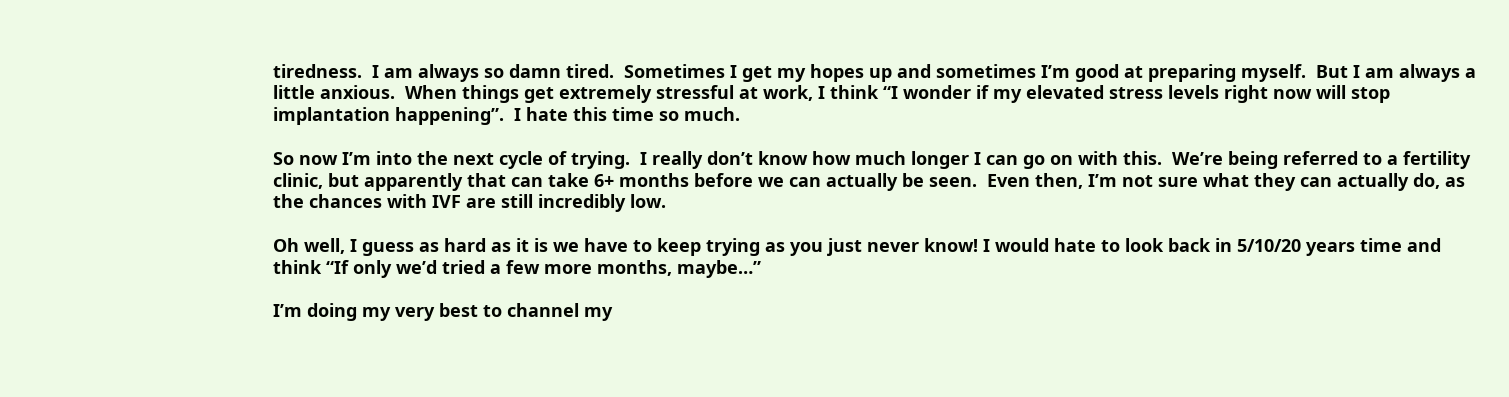tiredness.  I am always so damn tired.  Sometimes I get my hopes up and sometimes I’m good at preparing myself.  But I am always a little anxious.  When things get extremely stressful at work, I think “I wonder if my elevated stress levels right now will stop implantation happening”.  I hate this time so much.

So now I’m into the next cycle of trying.  I really don’t know how much longer I can go on with this.  We’re being referred to a fertility clinic, but apparently that can take 6+ months before we can actually be seen.  Even then, I’m not sure what they can actually do, as the chances with IVF are still incredibly low.

Oh well, I guess as hard as it is we have to keep trying as you just never know! I would hate to look back in 5/10/20 years time and think “If only we’d tried a few more months, maybe…”

I’m doing my very best to channel my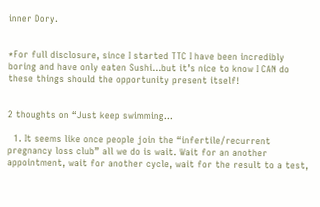inner Dory.


*For full disclosure, since I started TTC I have been incredibly boring and have only eaten Sushi…but it’s nice to know I CAN do these things should the opportunity present itself!


2 thoughts on “Just keep swimming…

  1. It seems like once people join the “infertile/recurrent pregnancy loss club” all we do is wait. Wait for an another appointment, wait for another cycle, wait for the result to a test,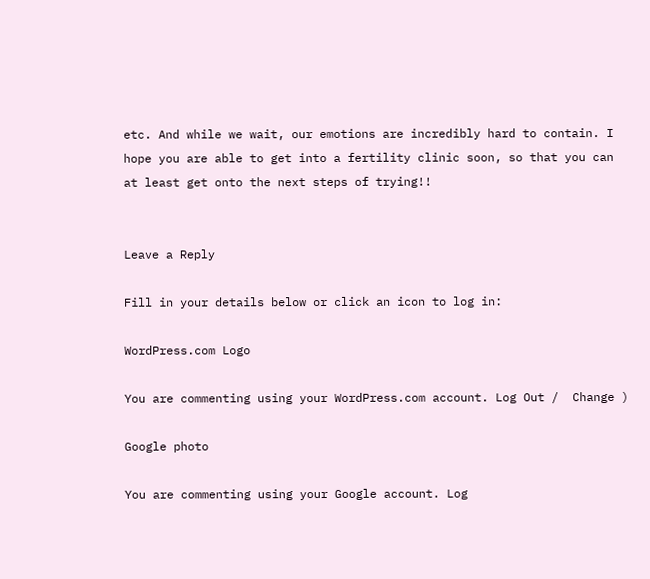etc. And while we wait, our emotions are incredibly hard to contain. I hope you are able to get into a fertility clinic soon, so that you can at least get onto the next steps of trying!!


Leave a Reply

Fill in your details below or click an icon to log in:

WordPress.com Logo

You are commenting using your WordPress.com account. Log Out /  Change )

Google photo

You are commenting using your Google account. Log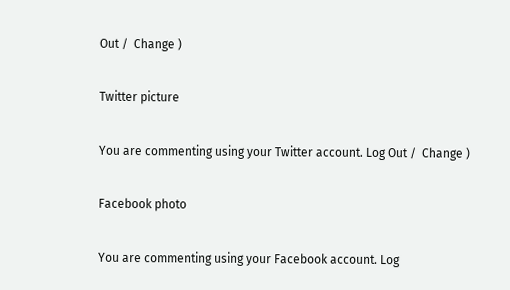Out /  Change )

Twitter picture

You are commenting using your Twitter account. Log Out /  Change )

Facebook photo

You are commenting using your Facebook account. Log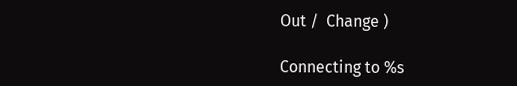Out /  Change )

Connecting to %s